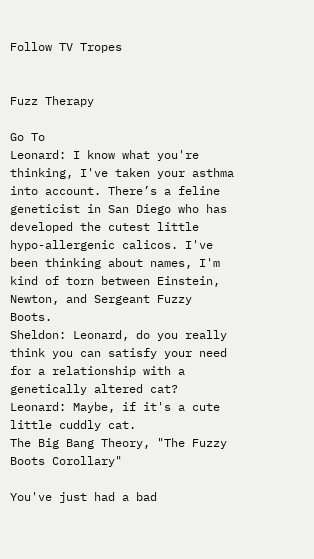Follow TV Tropes


Fuzz Therapy

Go To
Leonard: I know what you're thinking, I've taken your asthma into account. There’s a feline geneticist in San Diego who has developed the cutest little hypo-allergenic calicos. I've been thinking about names, I'm kind of torn between Einstein, Newton, and Sergeant Fuzzy Boots.
Sheldon: Leonard, do you really think you can satisfy your need for a relationship with a genetically altered cat?
Leonard: Maybe, if it's a cute little cuddly cat.
The Big Bang Theory, "The Fuzzy Boots Corollary"

You've just had a bad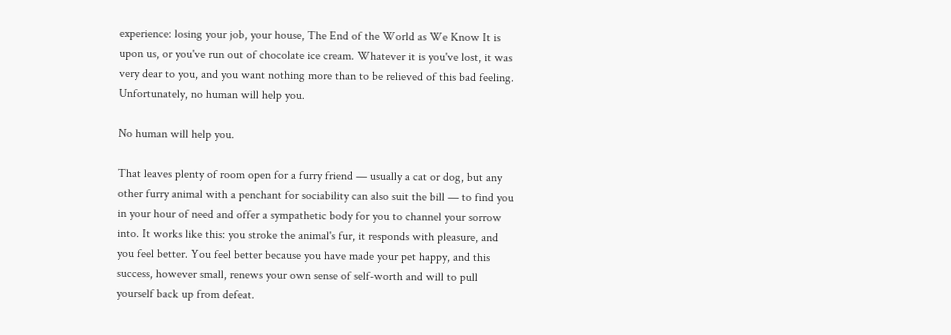experience: losing your job, your house, The End of the World as We Know It is upon us, or you've run out of chocolate ice cream. Whatever it is you've lost, it was very dear to you, and you want nothing more than to be relieved of this bad feeling. Unfortunately, no human will help you.

No human will help you.

That leaves plenty of room open for a furry friend — usually a cat or dog, but any other furry animal with a penchant for sociability can also suit the bill — to find you in your hour of need and offer a sympathetic body for you to channel your sorrow into. It works like this: you stroke the animal's fur, it responds with pleasure, and you feel better. You feel better because you have made your pet happy, and this success, however small, renews your own sense of self-worth and will to pull yourself back up from defeat.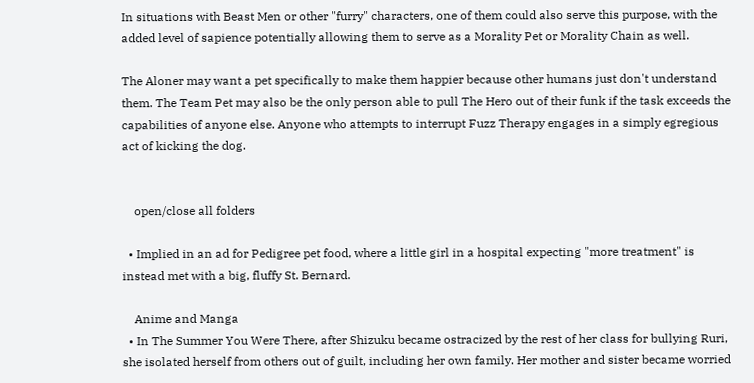In situations with Beast Men or other "furry" characters, one of them could also serve this purpose, with the added level of sapience potentially allowing them to serve as a Morality Pet or Morality Chain as well.

The Aloner may want a pet specifically to make them happier because other humans just don't understand them. The Team Pet may also be the only person able to pull The Hero out of their funk if the task exceeds the capabilities of anyone else. Anyone who attempts to interrupt Fuzz Therapy engages in a simply egregious act of kicking the dog.


    open/close all folders

  • Implied in an ad for Pedigree pet food, where a little girl in a hospital expecting "more treatment" is instead met with a big, fluffy St. Bernard.

    Anime and Manga
  • In The Summer You Were There, after Shizuku became ostracized by the rest of her class for bullying Ruri, she isolated herself from others out of guilt, including her own family. Her mother and sister became worried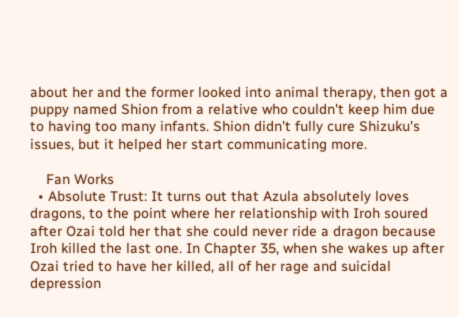about her and the former looked into animal therapy, then got a puppy named Shion from a relative who couldn't keep him due to having too many infants. Shion didn't fully cure Shizuku's issues, but it helped her start communicating more.

    Fan Works
  • Absolute Trust: It turns out that Azula absolutely loves dragons, to the point where her relationship with Iroh soured after Ozai told her that she could never ride a dragon because Iroh killed the last one. In Chapter 35, when she wakes up after Ozai tried to have her killed, all of her rage and suicidal depression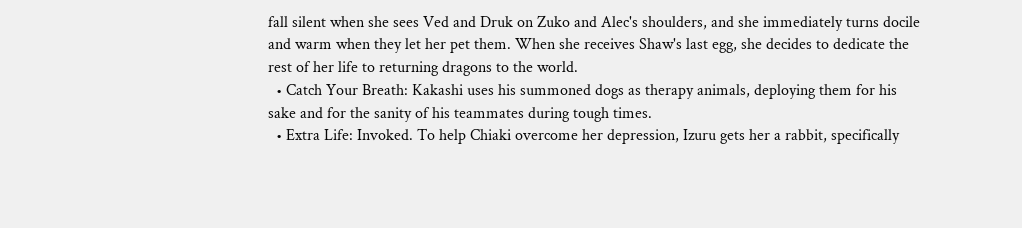fall silent when she sees Ved and Druk on Zuko and Alec's shoulders, and she immediately turns docile and warm when they let her pet them. When she receives Shaw's last egg, she decides to dedicate the rest of her life to returning dragons to the world.
  • Catch Your Breath: Kakashi uses his summoned dogs as therapy animals, deploying them for his sake and for the sanity of his teammates during tough times.
  • Extra Life: Invoked. To help Chiaki overcome her depression, Izuru gets her a rabbit, specifically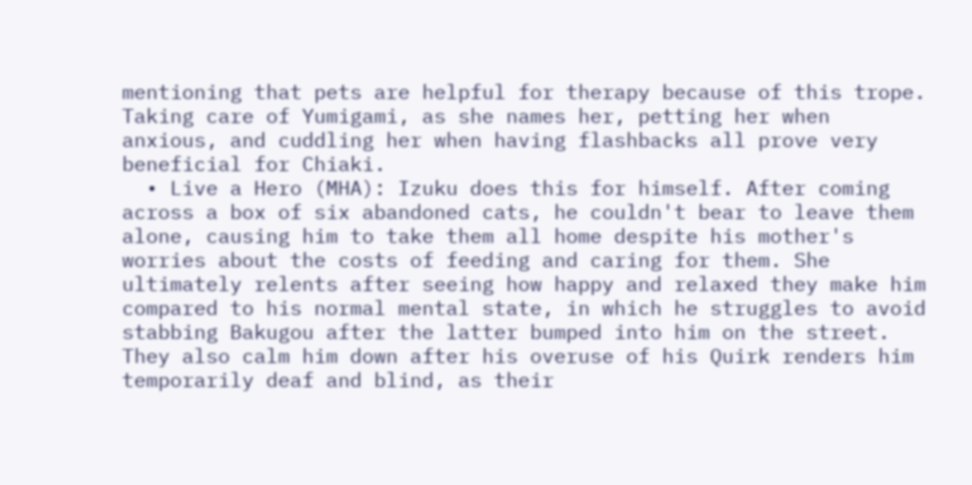mentioning that pets are helpful for therapy because of this trope. Taking care of Yumigami, as she names her, petting her when anxious, and cuddling her when having flashbacks all prove very beneficial for Chiaki.
  • Live a Hero (MHA): Izuku does this for himself. After coming across a box of six abandoned cats, he couldn't bear to leave them alone, causing him to take them all home despite his mother's worries about the costs of feeding and caring for them. She ultimately relents after seeing how happy and relaxed they make him compared to his normal mental state, in which he struggles to avoid stabbing Bakugou after the latter bumped into him on the street. They also calm him down after his overuse of his Quirk renders him temporarily deaf and blind, as their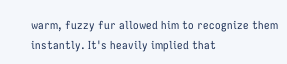warm, fuzzy fur allowed him to recognize them instantly. It's heavily implied that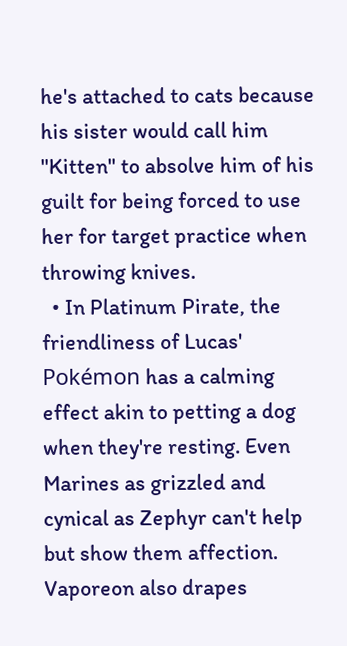he's attached to cats because his sister would call him "Kitten" to absolve him of his guilt for being forced to use her for target practice when throwing knives.
  • In Platinum Pirate, the friendliness of Lucas' Pokémon has a calming effect akin to petting a dog when they're resting. Even Marines as grizzled and cynical as Zephyr can't help but show them affection. Vaporeon also drapes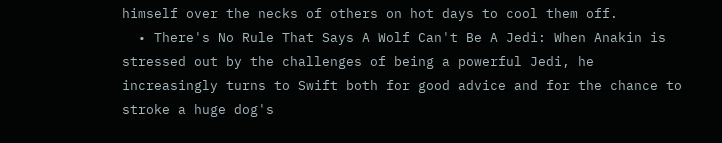himself over the necks of others on hot days to cool them off.
  • There's No Rule That Says A Wolf Can't Be A Jedi: When Anakin is stressed out by the challenges of being a powerful Jedi, he increasingly turns to Swift both for good advice and for the chance to stroke a huge dog's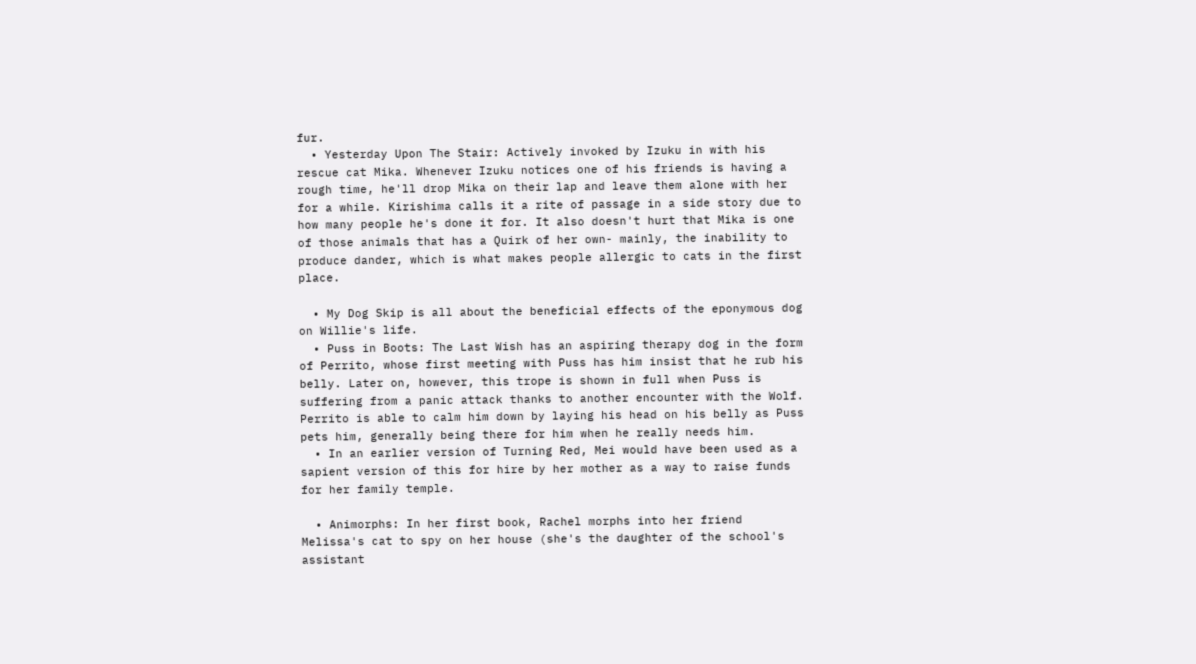fur.
  • Yesterday Upon The Stair: Actively invoked by Izuku in with his rescue cat Mika. Whenever Izuku notices one of his friends is having a rough time, he'll drop Mika on their lap and leave them alone with her for a while. Kirishima calls it a rite of passage in a side story due to how many people he's done it for. It also doesn't hurt that Mika is one of those animals that has a Quirk of her own- mainly, the inability to produce dander, which is what makes people allergic to cats in the first place.

  • My Dog Skip is all about the beneficial effects of the eponymous dog on Willie's life.
  • Puss in Boots: The Last Wish has an aspiring therapy dog in the form of Perrito, whose first meeting with Puss has him insist that he rub his belly. Later on, however, this trope is shown in full when Puss is suffering from a panic attack thanks to another encounter with the Wolf. Perrito is able to calm him down by laying his head on his belly as Puss pets him, generally being there for him when he really needs him.
  • In an earlier version of Turning Red, Mei would have been used as a sapient version of this for hire by her mother as a way to raise funds for her family temple.

  • Animorphs: In her first book, Rachel morphs into her friend Melissa's cat to spy on her house (she's the daughter of the school's assistant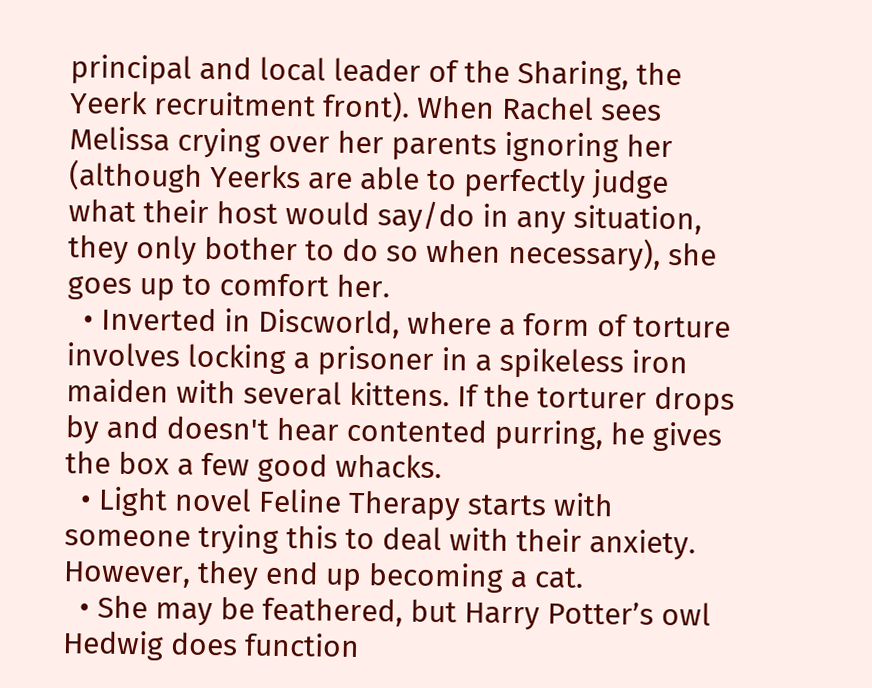principal and local leader of the Sharing, the Yeerk recruitment front). When Rachel sees Melissa crying over her parents ignoring her (although Yeerks are able to perfectly judge what their host would say/do in any situation, they only bother to do so when necessary), she goes up to comfort her.
  • Inverted in Discworld, where a form of torture involves locking a prisoner in a spikeless iron maiden with several kittens. If the torturer drops by and doesn't hear contented purring, he gives the box a few good whacks.
  • Light novel Feline Therapy starts with someone trying this to deal with their anxiety. However, they end up becoming a cat.
  • She may be feathered, but Harry Potter’s owl Hedwig does function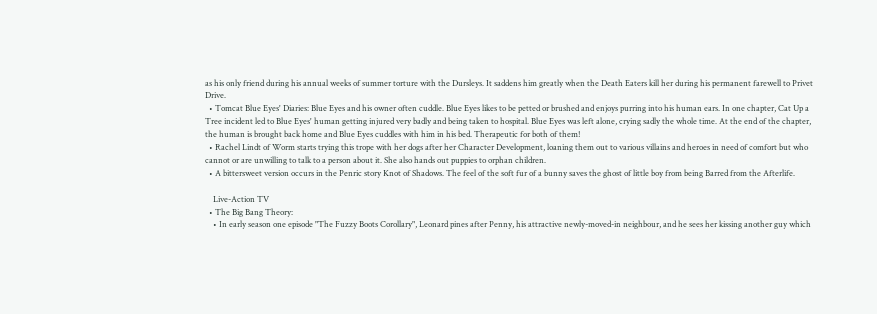as his only friend during his annual weeks of summer torture with the Dursleys. It saddens him greatly when the Death Eaters kill her during his permanent farewell to Privet Drive.
  • Tomcat Blue Eyes' Diaries: Blue Eyes and his owner often cuddle. Blue Eyes likes to be petted or brushed and enjoys purring into his human ears. In one chapter, Cat Up a Tree incident led to Blue Eyes' human getting injured very badly and being taken to hospital. Blue Eyes was left alone, crying sadly the whole time. At the end of the chapter, the human is brought back home and Blue Eyes cuddles with him in his bed. Therapeutic for both of them!
  • Rachel Lindt of Worm starts trying this trope with her dogs after her Character Development, loaning them out to various villains and heroes in need of comfort but who cannot or are unwilling to talk to a person about it. She also hands out puppies to orphan children.
  • A bittersweet version occurs in the Penric story Knot of Shadows. The feel of the soft fur of a bunny saves the ghost of little boy from being Barred from the Afterlife.

    Live-Action TV
  • The Big Bang Theory:
    • In early season one episode "The Fuzzy Boots Corollary", Leonard pines after Penny, his attractive newly-moved-in neighbour, and he sees her kissing another guy which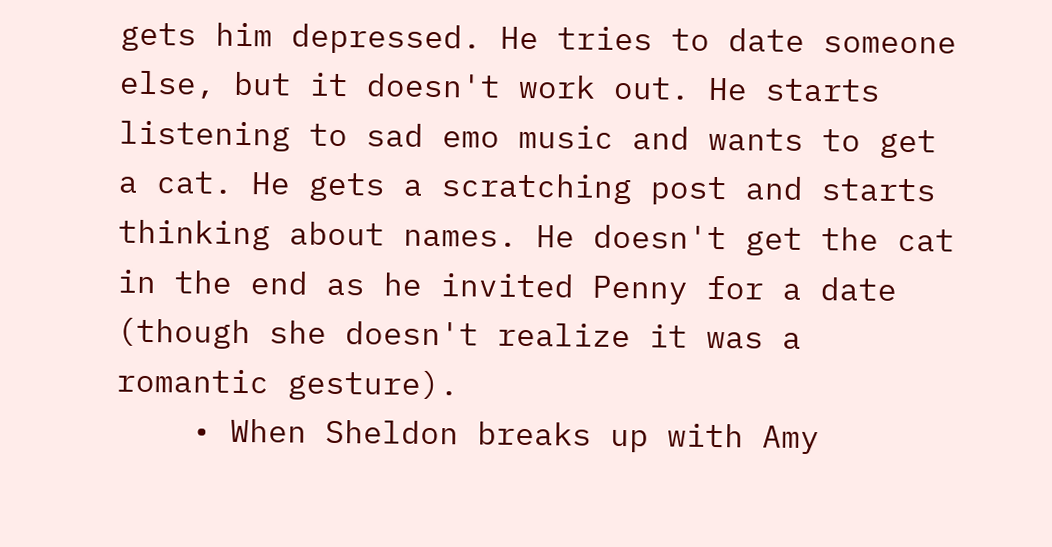gets him depressed. He tries to date someone else, but it doesn't work out. He starts listening to sad emo music and wants to get a cat. He gets a scratching post and starts thinking about names. He doesn't get the cat in the end as he invited Penny for a date (though she doesn't realize it was a romantic gesture).
    • When Sheldon breaks up with Amy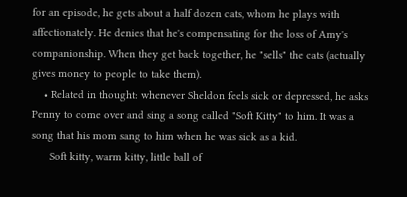for an episode, he gets about a half dozen cats, whom he plays with affectionately. He denies that he's compensating for the loss of Amy's companionship. When they get back together, he "sells" the cats (actually gives money to people to take them).
    • Related in thought: whenever Sheldon feels sick or depressed, he asks Penny to come over and sing a song called "Soft Kitty" to him. It was a song that his mom sang to him when he was sick as a kid.
      Soft kitty, warm kitty, little ball of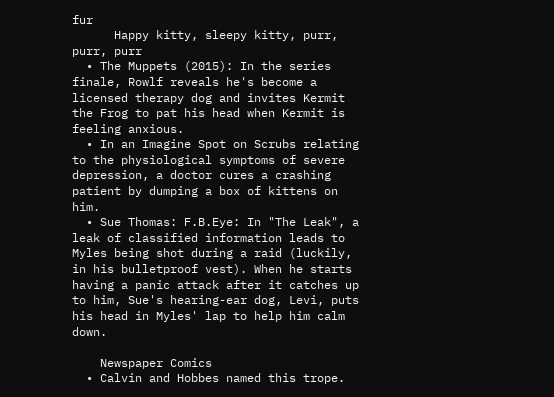fur
      Happy kitty, sleepy kitty, purr, purr, purr
  • The Muppets (2015): In the series finale, Rowlf reveals he's become a licensed therapy dog and invites Kermit the Frog to pat his head when Kermit is feeling anxious.
  • In an Imagine Spot on Scrubs relating to the physiological symptoms of severe depression, a doctor cures a crashing patient by dumping a box of kittens on him.
  • Sue Thomas: F.B.Eye: In "The Leak", a leak of classified information leads to Myles being shot during a raid (luckily, in his bulletproof vest). When he starts having a panic attack after it catches up to him, Sue's hearing-ear dog, Levi, puts his head in Myles' lap to help him calm down.

    Newspaper Comics
  • Calvin and Hobbes named this trope.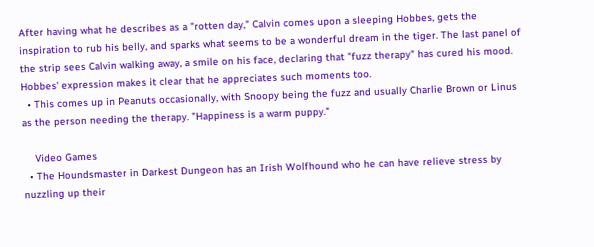After having what he describes as a "rotten day," Calvin comes upon a sleeping Hobbes, gets the inspiration to rub his belly, and sparks what seems to be a wonderful dream in the tiger. The last panel of the strip sees Calvin walking away, a smile on his face, declaring that "fuzz therapy" has cured his mood. Hobbes' expression makes it clear that he appreciates such moments too.
  • This comes up in Peanuts occasionally, with Snoopy being the fuzz and usually Charlie Brown or Linus as the person needing the therapy. "Happiness is a warm puppy."

    Video Games
  • The Houndsmaster in Darkest Dungeon has an Irish Wolfhound who he can have relieve stress by nuzzling up their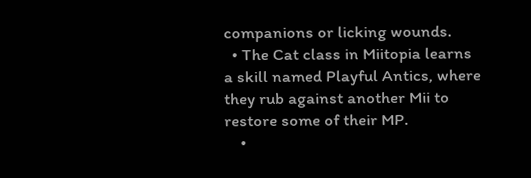companions or licking wounds.
  • The Cat class in Miitopia learns a skill named Playful Antics, where they rub against another Mii to restore some of their MP.
    •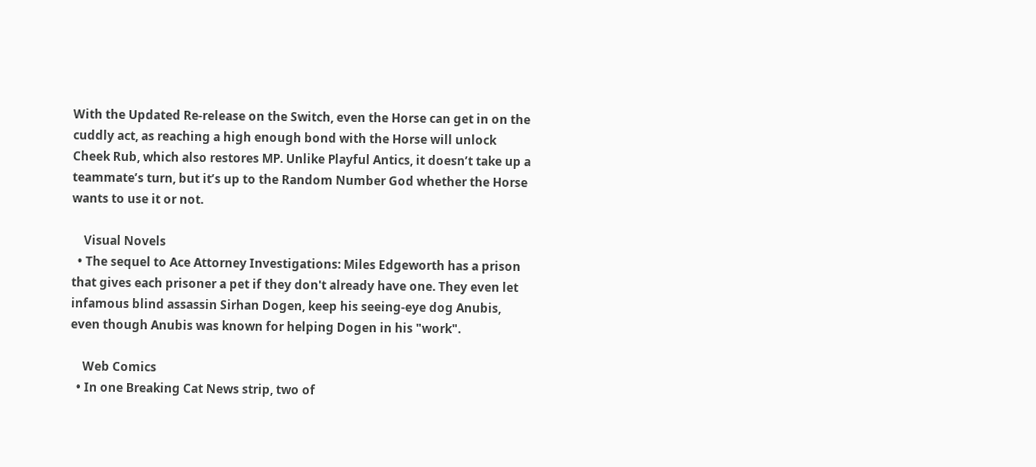With the Updated Re-release on the Switch, even the Horse can get in on the cuddly act, as reaching a high enough bond with the Horse will unlock Cheek Rub, which also restores MP. Unlike Playful Antics, it doesn’t take up a teammate’s turn, but it’s up to the Random Number God whether the Horse wants to use it or not.

    Visual Novels
  • The sequel to Ace Attorney Investigations: Miles Edgeworth has a prison that gives each prisoner a pet if they don't already have one. They even let infamous blind assassin Sirhan Dogen, keep his seeing-eye dog Anubis, even though Anubis was known for helping Dogen in his "work".

    Web Comics
  • In one Breaking Cat News strip, two of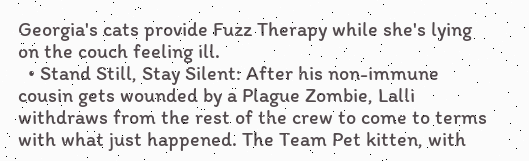Georgia's cats provide Fuzz Therapy while she's lying on the couch feeling ill.
  • Stand Still, Stay Silent: After his non-immune cousin gets wounded by a Plague Zombie, Lalli withdraws from the rest of the crew to come to terms with what just happened. The Team Pet kitten, with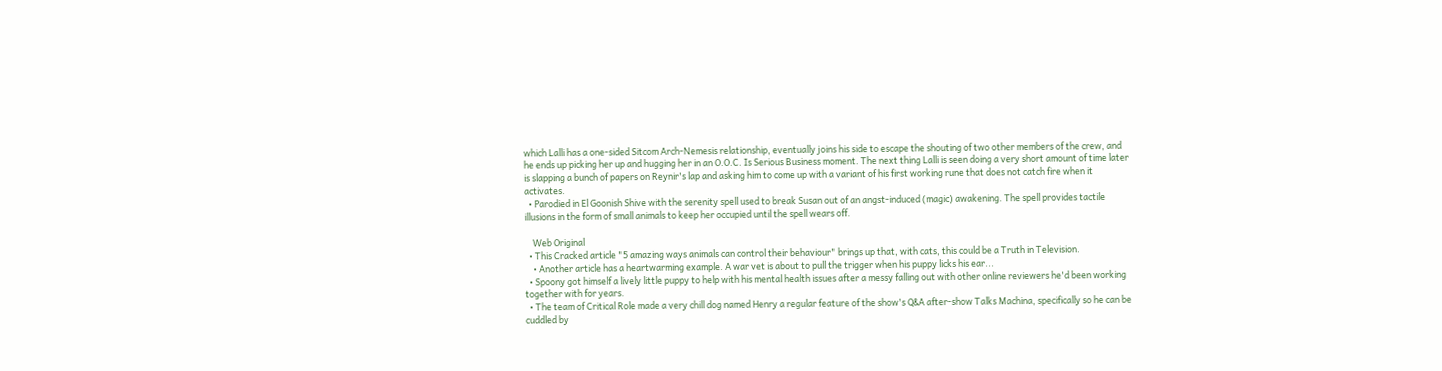which Lalli has a one-sided Sitcom Arch-Nemesis relationship, eventually joins his side to escape the shouting of two other members of the crew, and he ends up picking her up and hugging her in an O.O.C. Is Serious Business moment. The next thing Lalli is seen doing a very short amount of time later is slapping a bunch of papers on Reynir's lap and asking him to come up with a variant of his first working rune that does not catch fire when it activates.
  • Parodied in El Goonish Shive with the serenity spell used to break Susan out of an angst-induced (magic) awakening. The spell provides tactile illusions in the form of small animals to keep her occupied until the spell wears off.

    Web Original
  • This Cracked article "5 amazing ways animals can control their behaviour" brings up that, with cats, this could be a Truth in Television.
    • Another article has a heartwarming example. A war vet is about to pull the trigger when his puppy licks his ear...
  • Spoony got himself a lively little puppy to help with his mental health issues after a messy falling out with other online reviewers he'd been working together with for years.
  • The team of Critical Role made a very chill dog named Henry a regular feature of the show's Q&A after-show Talks Machina, specifically so he can be cuddled by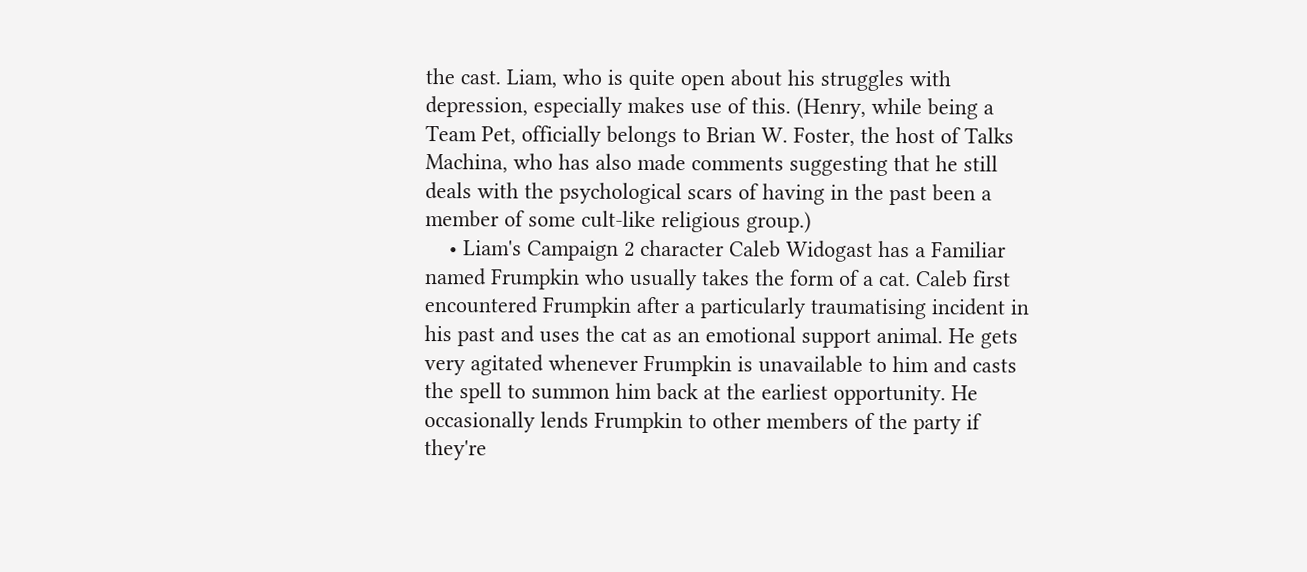the cast. Liam, who is quite open about his struggles with depression, especially makes use of this. (Henry, while being a Team Pet, officially belongs to Brian W. Foster, the host of Talks Machina, who has also made comments suggesting that he still deals with the psychological scars of having in the past been a member of some cult-like religious group.)
    • Liam's Campaign 2 character Caleb Widogast has a Familiar named Frumpkin who usually takes the form of a cat. Caleb first encountered Frumpkin after a particularly traumatising incident in his past and uses the cat as an emotional support animal. He gets very agitated whenever Frumpkin is unavailable to him and casts the spell to summon him back at the earliest opportunity. He occasionally lends Frumpkin to other members of the party if they're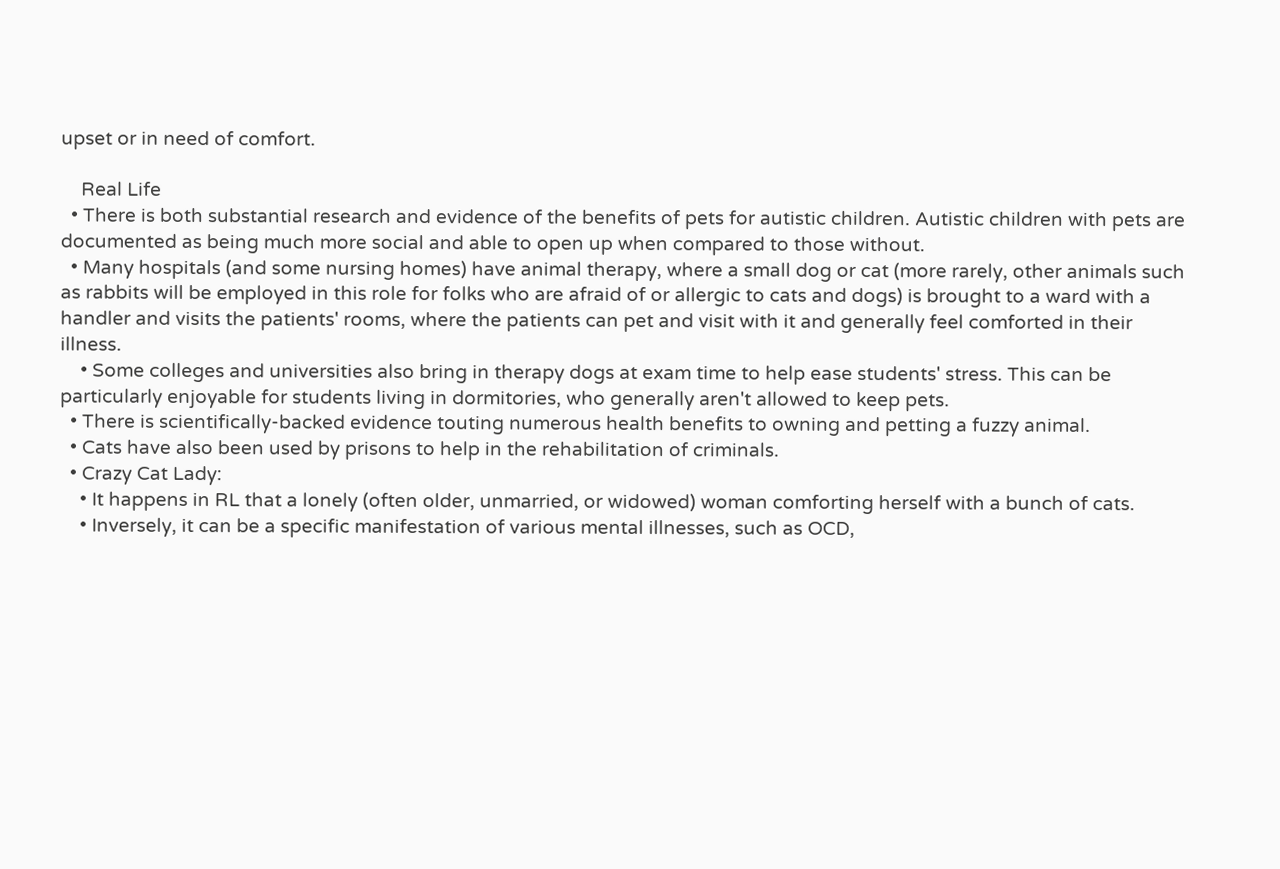upset or in need of comfort.

    Real Life
  • There is both substantial research and evidence of the benefits of pets for autistic children. Autistic children with pets are documented as being much more social and able to open up when compared to those without.
  • Many hospitals (and some nursing homes) have animal therapy, where a small dog or cat (more rarely, other animals such as rabbits will be employed in this role for folks who are afraid of or allergic to cats and dogs) is brought to a ward with a handler and visits the patients' rooms, where the patients can pet and visit with it and generally feel comforted in their illness.
    • Some colleges and universities also bring in therapy dogs at exam time to help ease students' stress. This can be particularly enjoyable for students living in dormitories, who generally aren't allowed to keep pets.
  • There is scientifically-backed evidence touting numerous health benefits to owning and petting a fuzzy animal.
  • Cats have also been used by prisons to help in the rehabilitation of criminals.
  • Crazy Cat Lady:
    • It happens in RL that a lonely (often older, unmarried, or widowed) woman comforting herself with a bunch of cats.
    • Inversely, it can be a specific manifestation of various mental illnesses, such as OCD,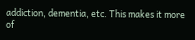addiction, dementia, etc. This makes it more of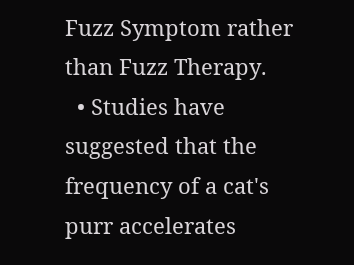Fuzz Symptom rather than Fuzz Therapy.
  • Studies have suggested that the frequency of a cat's purr accelerates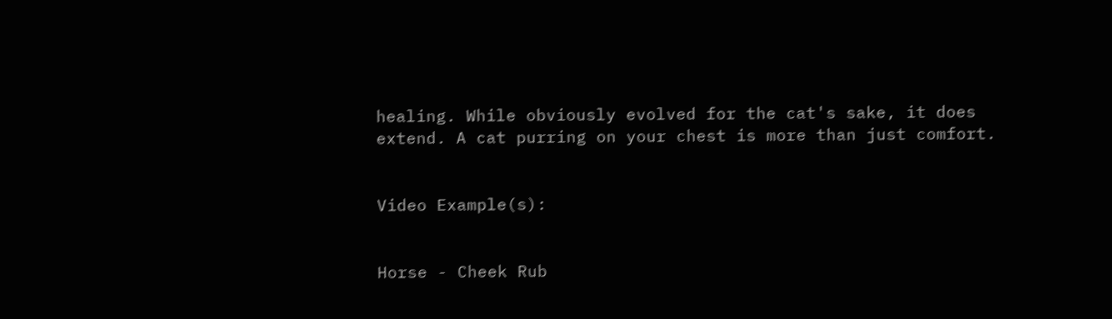healing. While obviously evolved for the cat's sake, it does extend. A cat purring on your chest is more than just comfort.


Video Example(s):


Horse - Cheek Rub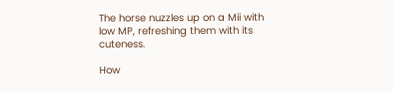The horse nuzzles up on a Mii with low MP, refreshing them with its cuteness.

How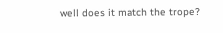well does it match the trope?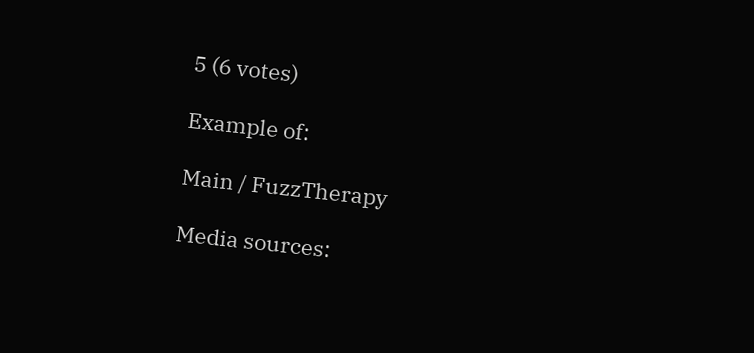5 (6 votes)

Example of:

Main / FuzzTherapy

Media sources: